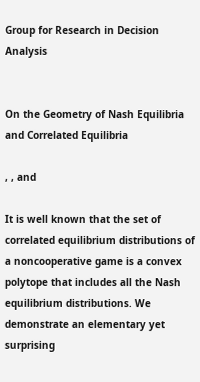Group for Research in Decision Analysis


On the Geometry of Nash Equilibria and Correlated Equilibria

, , and

It is well known that the set of correlated equilibrium distributions of a noncooperative game is a convex polytope that includes all the Nash equilibrium distributions. We demonstrate an elementary yet surprising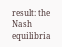result: the Nash equilibria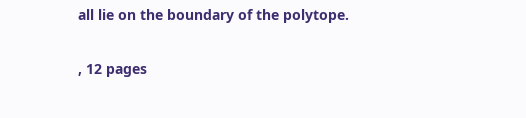all lie on the boundary of the polytope.

, 12 pages